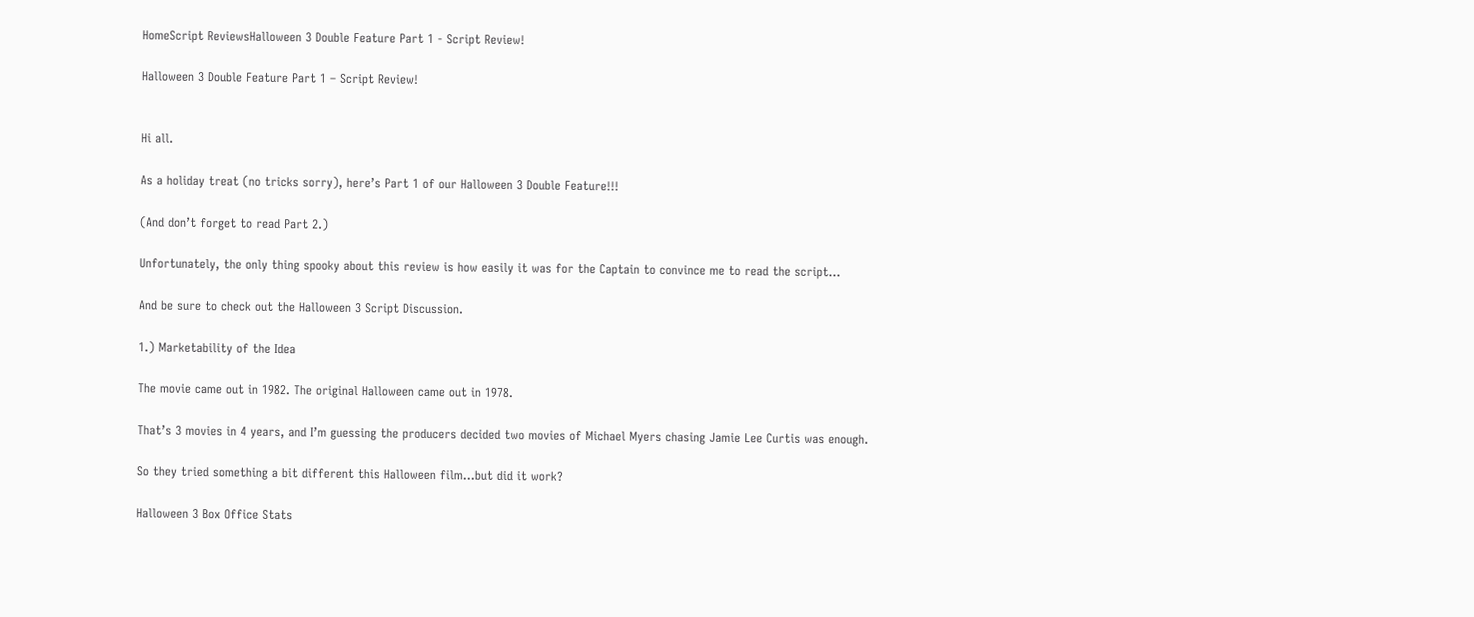HomeScript ReviewsHalloween 3 Double Feature Part 1 - Script Review!

Halloween 3 Double Feature Part 1 – Script Review!


Hi all.

As a holiday treat (no tricks sorry), here’s Part 1 of our Halloween 3 Double Feature!!!

(And don’t forget to read Part 2.)

Unfortunately, the only thing spooky about this review is how easily it was for the Captain to convince me to read the script…

And be sure to check out the Halloween 3 Script Discussion.

1.) Marketability of the Idea

The movie came out in 1982. The original Halloween came out in 1978.

That’s 3 movies in 4 years, and I’m guessing the producers decided two movies of Michael Myers chasing Jamie Lee Curtis was enough.

So they tried something a bit different this Halloween film…but did it work?

Halloween 3 Box Office Stats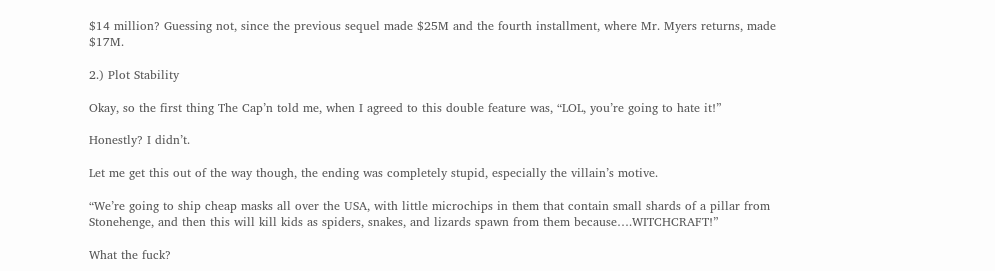$14 million? Guessing not, since the previous sequel made $25M and the fourth installment, where Mr. Myers returns, made $17M.

2.) Plot Stability

Okay, so the first thing The Cap’n told me, when I agreed to this double feature was, “LOL, you’re going to hate it!”

Honestly? I didn’t.

Let me get this out of the way though, the ending was completely stupid, especially the villain’s motive.

“We’re going to ship cheap masks all over the USA, with little microchips in them that contain small shards of a pillar from Stonehenge, and then this will kill kids as spiders, snakes, and lizards spawn from them because….WITCHCRAFT!”

What the fuck?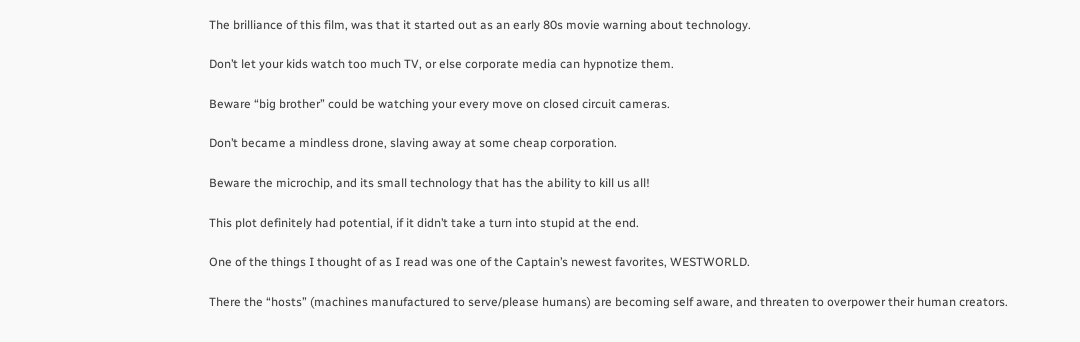The brilliance of this film, was that it started out as an early 80s movie warning about technology.

Don’t let your kids watch too much TV, or else corporate media can hypnotize them.

Beware “big brother” could be watching your every move on closed circuit cameras.

Don’t became a mindless drone, slaving away at some cheap corporation.

Beware the microchip, and its small technology that has the ability to kill us all!

This plot definitely had potential, if it didn’t take a turn into stupid at the end.

One of the things I thought of as I read was one of the Captain’s newest favorites, WESTWORLD.

There the “hosts” (machines manufactured to serve/please humans) are becoming self aware, and threaten to overpower their human creators.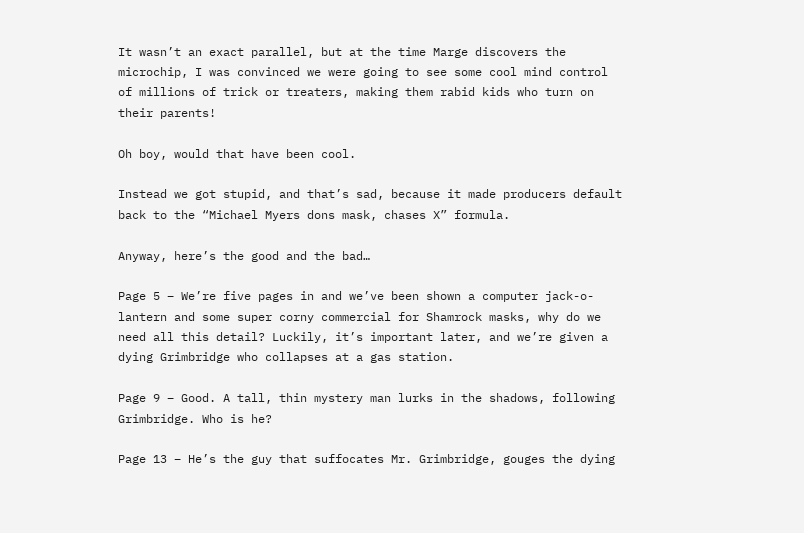It wasn’t an exact parallel, but at the time Marge discovers the microchip, I was convinced we were going to see some cool mind control of millions of trick or treaters, making them rabid kids who turn on their parents!

Oh boy, would that have been cool.

Instead we got stupid, and that’s sad, because it made producers default back to the “Michael Myers dons mask, chases X” formula.

Anyway, here’s the good and the bad…

Page 5 – We’re five pages in and we’ve been shown a computer jack-o-lantern and some super corny commercial for Shamrock masks, why do we need all this detail? Luckily, it’s important later, and we’re given a dying Grimbridge who collapses at a gas station.

Page 9 – Good. A tall, thin mystery man lurks in the shadows, following Grimbridge. Who is he?

Page 13 – He’s the guy that suffocates Mr. Grimbridge, gouges the dying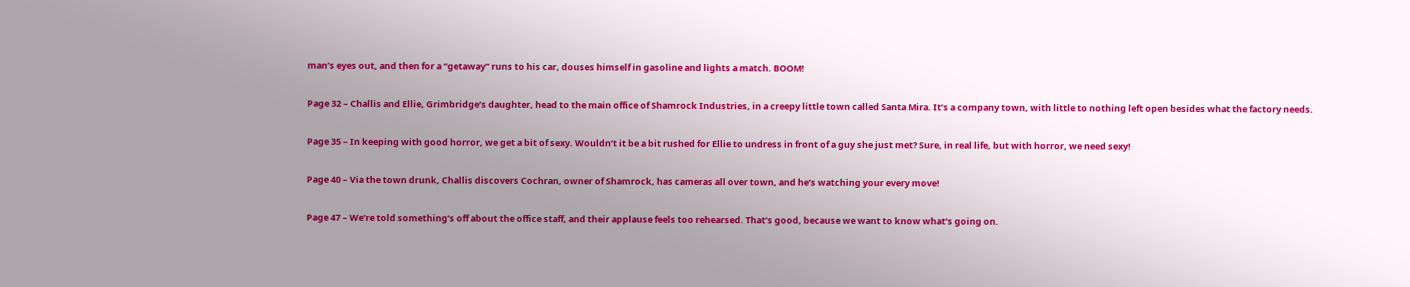man’s eyes out, and then for a “getaway” runs to his car, douses himself in gasoline and lights a match. BOOM!

Page 32 – Challis and Ellie, Grimbridge’s daughter, head to the main office of Shamrock Industries, in a creepy little town called Santa Mira. It’s a company town, with little to nothing left open besides what the factory needs.

Page 35 – In keeping with good horror, we get a bit of sexy. Wouldn’t it be a bit rushed for Ellie to undress in front of a guy she just met? Sure, in real life, but with horror, we need sexy!

Page 40 – Via the town drunk, Challis discovers Cochran, owner of Shamrock, has cameras all over town, and he’s watching your every move!

Page 47 – We’re told something’s off about the office staff, and their applause feels too rehearsed. That’s good, because we want to know what’s going on.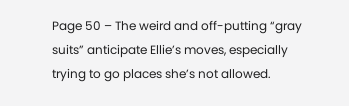Page 50 – The weird and off-putting “gray suits” anticipate Ellie’s moves, especially trying to go places she’s not allowed.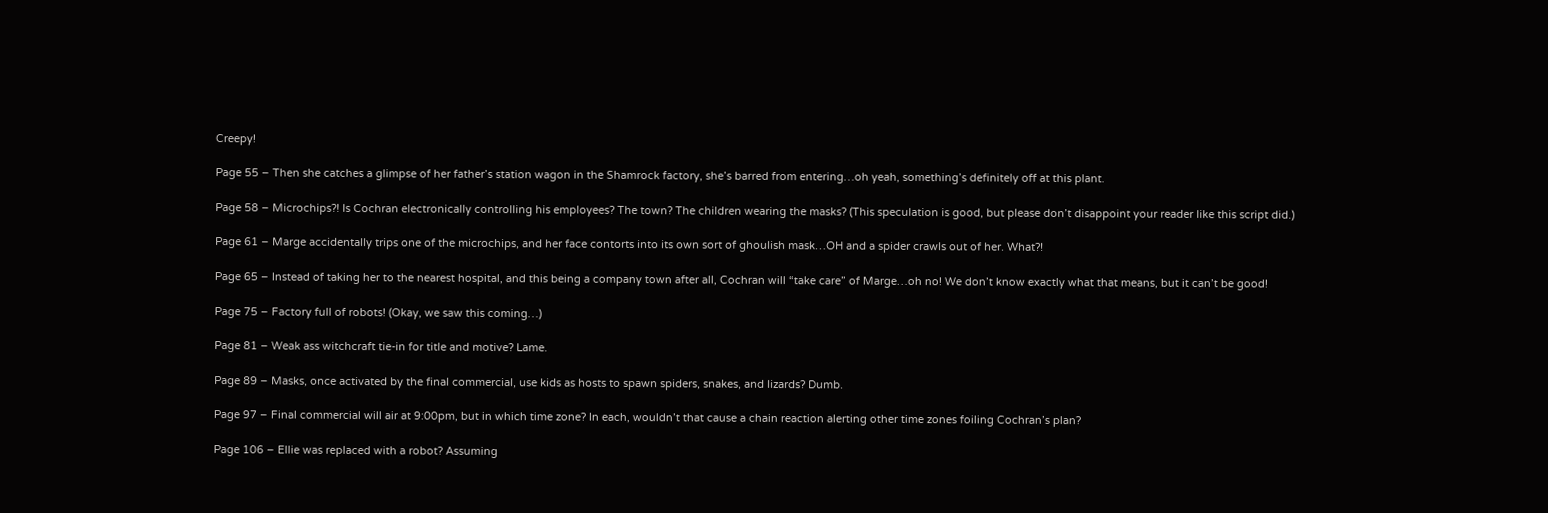Creepy!

Page 55 – Then she catches a glimpse of her father’s station wagon in the Shamrock factory, she’s barred from entering…oh yeah, something’s definitely off at this plant.

Page 58 – Microchips?! Is Cochran electronically controlling his employees? The town? The children wearing the masks? (This speculation is good, but please don’t disappoint your reader like this script did.)

Page 61 – Marge accidentally trips one of the microchips, and her face contorts into its own sort of ghoulish mask…OH and a spider crawls out of her. What?!

Page 65 – Instead of taking her to the nearest hospital, and this being a company town after all, Cochran will “take care” of Marge…oh no! We don’t know exactly what that means, but it can’t be good!

Page 75 – Factory full of robots! (Okay, we saw this coming…)

Page 81 – Weak ass witchcraft tie-in for title and motive? Lame.

Page 89 – Masks, once activated by the final commercial, use kids as hosts to spawn spiders, snakes, and lizards? Dumb.

Page 97 – Final commercial will air at 9:00pm, but in which time zone? In each, wouldn’t that cause a chain reaction alerting other time zones foiling Cochran’s plan?

Page 106 – Ellie was replaced with a robot? Assuming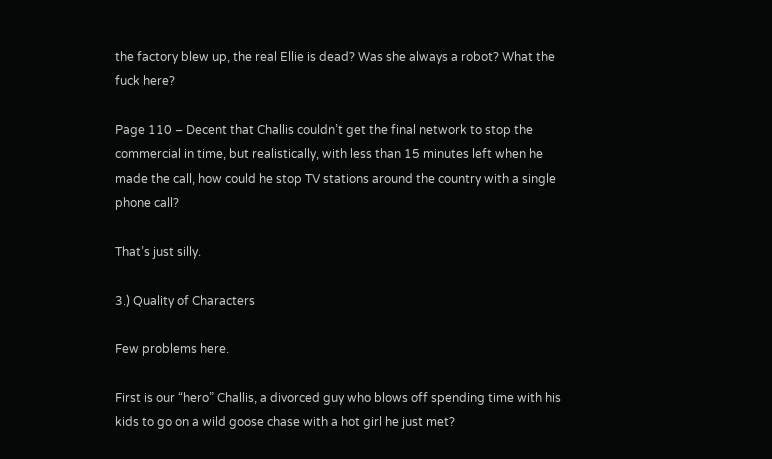the factory blew up, the real Ellie is dead? Was she always a robot? What the fuck here?

Page 110 – Decent that Challis couldn’t get the final network to stop the commercial in time, but realistically, with less than 15 minutes left when he made the call, how could he stop TV stations around the country with a single phone call?

That’s just silly.

3.) Quality of Characters

Few problems here.

First is our “hero” Challis, a divorced guy who blows off spending time with his kids to go on a wild goose chase with a hot girl he just met?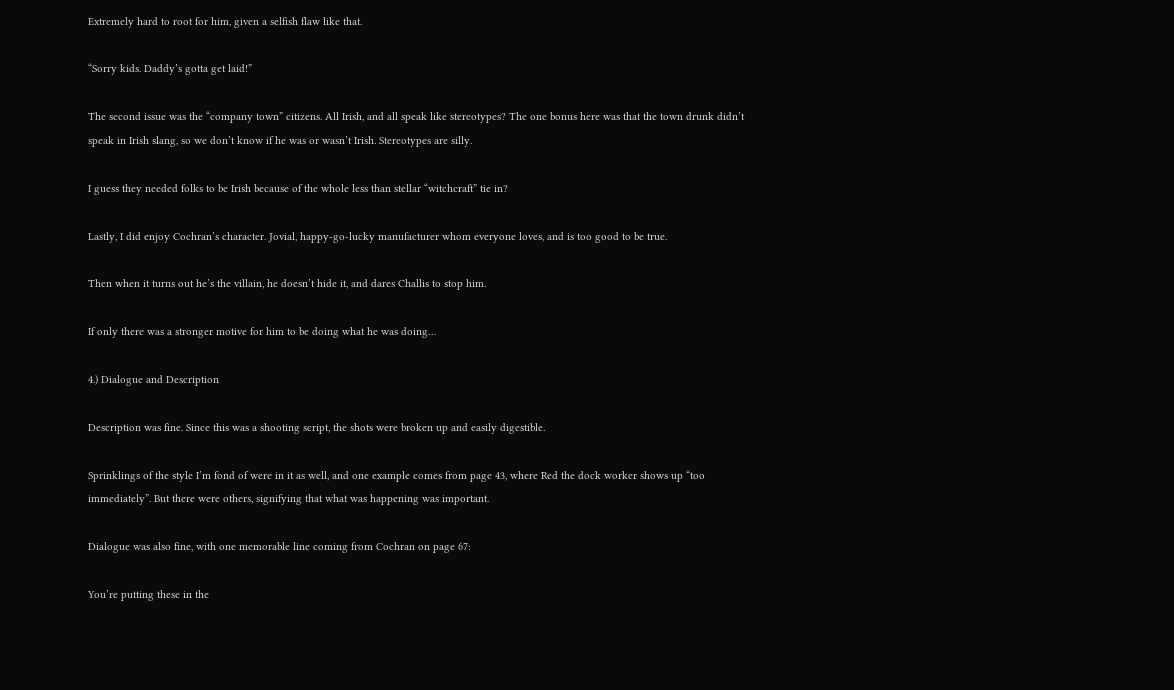Extremely hard to root for him, given a selfish flaw like that.

“Sorry kids. Daddy’s gotta get laid!”

The second issue was the “company town” citizens. All Irish, and all speak like stereotypes? The one bonus here was that the town drunk didn’t speak in Irish slang, so we don’t know if he was or wasn’t Irish. Stereotypes are silly.

I guess they needed folks to be Irish because of the whole less than stellar “witchcraft” tie in?

Lastly, I did enjoy Cochran’s character. Jovial, happy-go-lucky manufacturer whom everyone loves, and is too good to be true.

Then when it turns out he’s the villain, he doesn’t hide it, and dares Challis to stop him.

If only there was a stronger motive for him to be doing what he was doing…

4.) Dialogue and Description

Description was fine. Since this was a shooting script, the shots were broken up and easily digestible.

Sprinklings of the style I’m fond of were in it as well, and one example comes from page 43, where Red the dock worker shows up “too immediately”. But there were others, signifying that what was happening was important.

Dialogue was also fine, with one memorable line coming from Cochran on page 67:

You’re putting these in the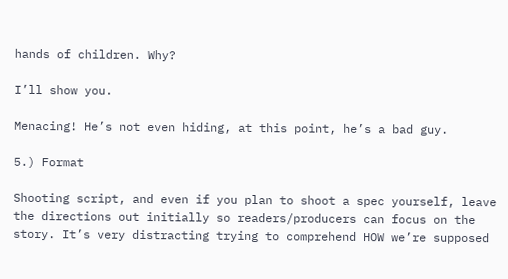hands of children. Why?

I’ll show you.

Menacing! He’s not even hiding, at this point, he’s a bad guy.

5.) Format

Shooting script, and even if you plan to shoot a spec yourself, leave the directions out initially so readers/producers can focus on the story. It’s very distracting trying to comprehend HOW we’re supposed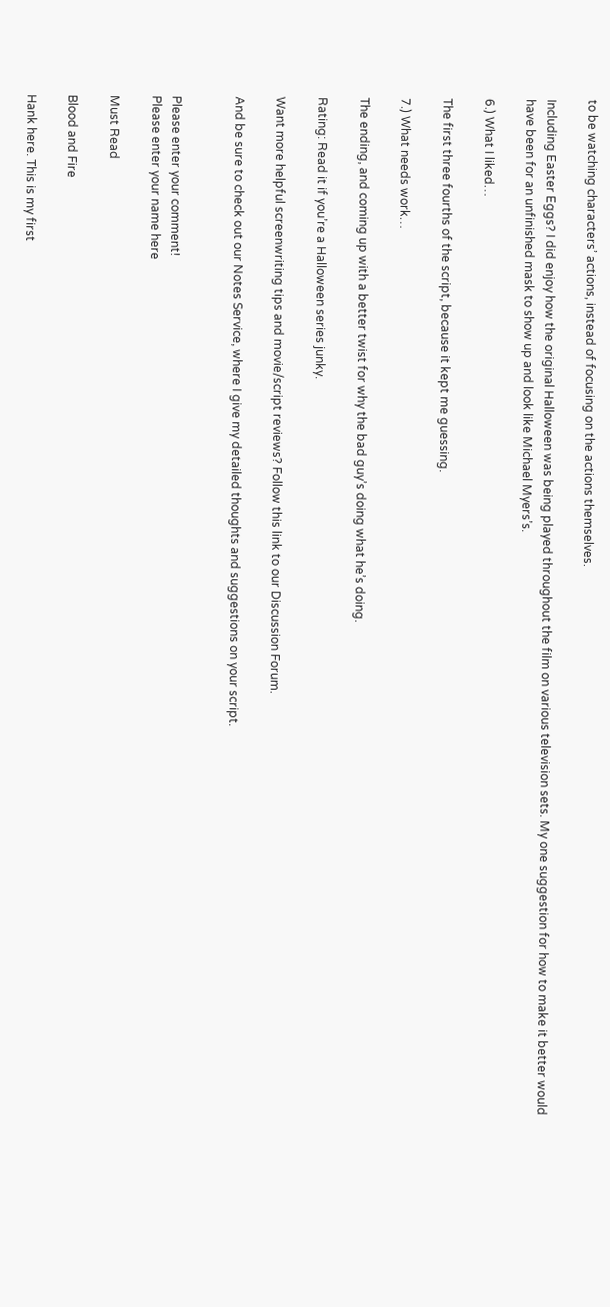to be watching characters’ actions, instead of focusing on the actions themselves.

Including Easter Eggs? I did enjoy how the original Halloween was being played throughout the film on various television sets. My one suggestion for how to make it better would have been for an unfinished mask to show up and look like Michael Myers’s.

6.) What I liked…

The first three fourths of the script, because it kept me guessing.

7.) What needs work…

The ending, and coming up with a better twist for why the bad guy’s doing what he’s doing.

Rating: Read it if you’re a Halloween series junky.

Want more helpful screenwriting tips and movie/script reviews? Follow this link to our Discussion Forum.

And be sure to check out our Notes Service, where I give my detailed thoughts and suggestions on your script.


Please enter your comment!
Please enter your name here

Must Read

Blood and Fire

Hank here. This is my first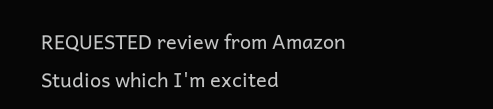REQUESTED review from Amazon Studios which I'm excited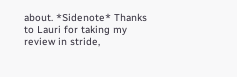about. *Sidenote* Thanks to Lauri for taking my review in stride,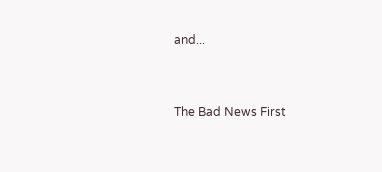and...


The Bad News First